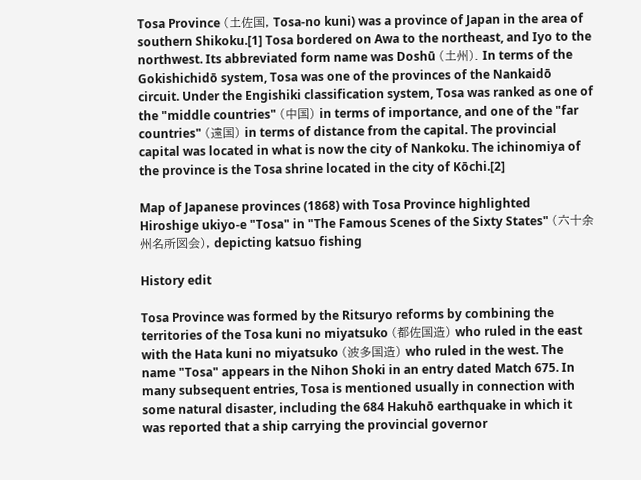Tosa Province (土佐国, Tosa-no kuni) was a province of Japan in the area of southern Shikoku.[1] Tosa bordered on Awa to the northeast, and Iyo to the northwest. Its abbreviated form name was Doshū (土州). In terms of the Gokishichidō system, Tosa was one of the provinces of the Nankaidō circuit. Under the Engishiki classification system, Tosa was ranked as one of the "middle countries" (中国) in terms of importance, and one of the "far countries" (遠国) in terms of distance from the capital. The provincial capital was located in what is now the city of Nankoku. The ichinomiya of the province is the Tosa shrine located in the city of Kōchi.[2]

Map of Japanese provinces (1868) with Tosa Province highlighted
Hiroshige ukiyo-e "Tosa" in "The Famous Scenes of the Sixty States" (六十余州名所図会), depicting katsuo fishing

History edit

Tosa Province was formed by the Ritsuryo reforms by combining the territories of the Tosa kuni no miyatsuko (都佐国造) who ruled in the east with the Hata kuni no miyatsuko (波多国造) who ruled in the west. The name "Tosa" appears in the Nihon Shoki in an entry dated Match 675. In many subsequent entries, Tosa is mentioned usually in connection with some natural disaster, including the 684 Hakuhō earthquake in which it was reported that a ship carrying the provincial governor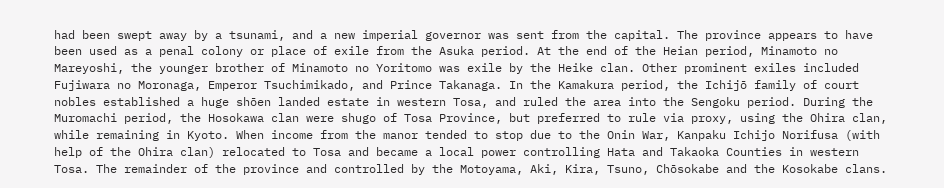had been swept away by a tsunami, and a new imperial governor was sent from the capital. The province appears to have been used as a penal colony or place of exile from the Asuka period. At the end of the Heian period, Minamoto no Mareyoshi, the younger brother of Minamoto no Yoritomo was exile by the Heike clan. Other prominent exiles included Fujiwara no Moronaga, Emperor Tsuchimikado, and Prince Takanaga. In the Kamakura period, the Ichijō family of court nobles established a huge shōen landed estate in western Tosa, and ruled the area into the Sengoku period. During the Muromachi period, the Hosokawa clan were shugo of Tosa Province, but preferred to rule via proxy, using the Ohira clan, while remaining in Kyoto. When income from the manor tended to stop due to the Onin War, Kanpaku Ichijo Norifusa (with help of the Ohira clan) relocated to Tosa and became a local power controlling Hata and Takaoka Counties in western Tosa. The remainder of the province and controlled by the Motoyama, Aki, Kira, Tsuno, Chōsokabe and the Kosokabe clans.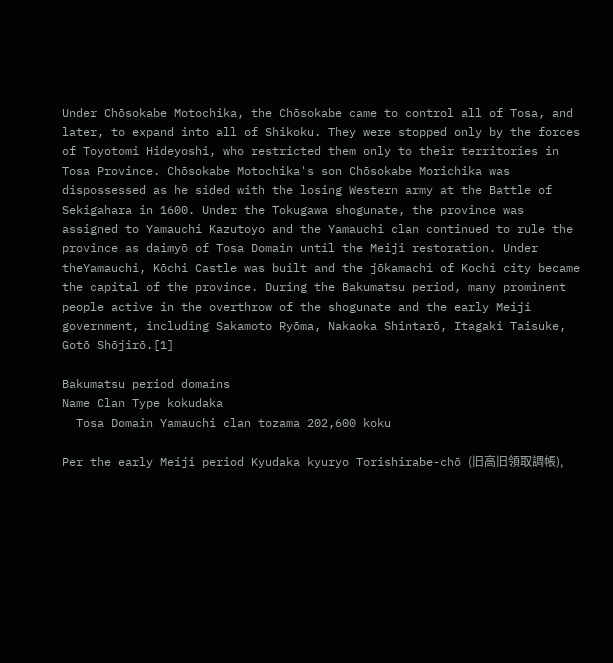Under Chōsokabe Motochika, the Chōsokabe came to control all of Tosa, and later, to expand into all of Shikoku. They were stopped only by the forces of Toyotomi Hideyoshi, who restricted them only to their territories in Tosa Province. Chōsokabe Motochika's son Chōsokabe Morichika was dispossessed as he sided with the losing Western army at the Battle of Sekigahara in 1600. Under the Tokugawa shogunate, the province was assigned to Yamauchi Kazutoyo and the Yamauchi clan continued to rule the province as daimyō of Tosa Domain until the Meiji restoration. Under theYamauchi, Kōchi Castle was built and the jōkamachi of Kochi city became the capital of the province. During the Bakumatsu period, many prominent people active in the overthrow of the shogunate and the early Meiji government, including Sakamoto Ryōma, Nakaoka Shintarō, Itagaki Taisuke, Gotō Shōjirō.[1]

Bakumatsu period domains
Name Clan Type kokudaka
  Tosa Domain Yamauchi clan tozama 202,600 koku

Per the early Meiji period Kyudaka kyuryo Torishirabe-chō (旧高旧領取調帳),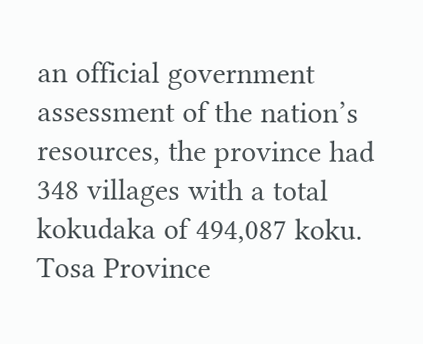an official government assessment of the nation’s resources, the province had 348 villages with a total kokudaka of 494,087 koku. Tosa Province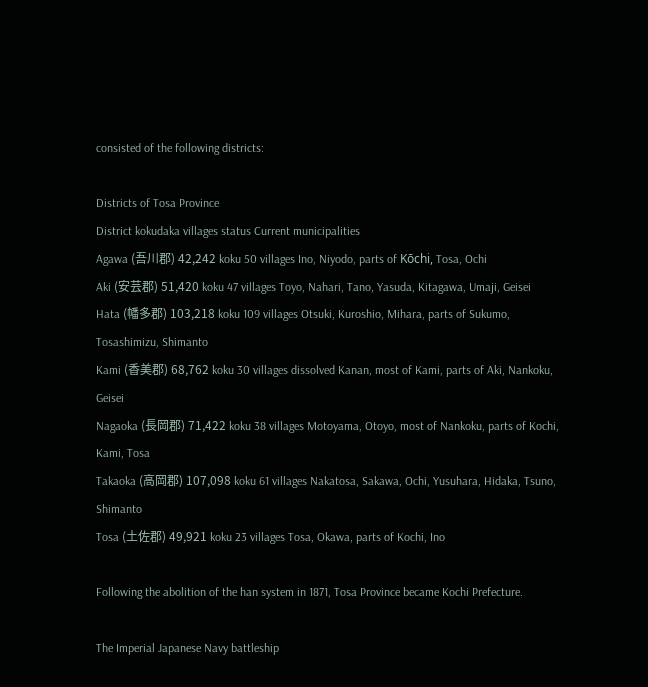consisted of the following districts:

Districts of Tosa Province
District kokudaka villages status Current municipalities
Agawa (吾川郡) 42,242 koku 50 villages Ino, Niyodo, parts of Kōchi, Tosa, Ochi
Aki (安芸郡) 51,420 koku 47 villages Toyo, Nahari, Tano, Yasuda, Kitagawa, Umaji, Geisei
Hata (幡多郡) 103,218 koku 109 villages Otsuki, Kuroshio, Mihara, parts of Sukumo, Tosashimizu, Shimanto
Kami (香美郡) 68,762 koku 30 villages dissolved Kanan, most of Kami, parts of Aki, Nankoku, Geisei
Nagaoka (長岡郡) 71,422 koku 38 villages Motoyama, Otoyo, most of Nankoku, parts of Kochi, Kami, Tosa
Takaoka (高岡郡) 107,098 koku 61 villages Nakatosa, Sakawa, Ochi, Yusuhara, Hidaka, Tsuno, Shimanto
Tosa (土佐郡) 49,921 koku 23 villages Tosa, Okawa, parts of Kochi, Ino

Following the abolition of the han system in 1871, Tosa Province became Kochi Prefecture.

The Imperial Japanese Navy battleship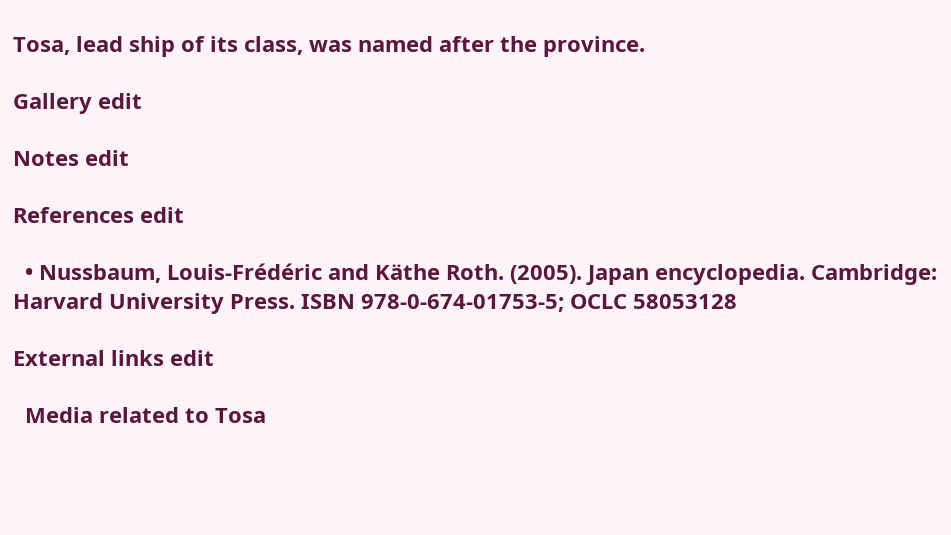Tosa, lead ship of its class, was named after the province.

Gallery edit

Notes edit

References edit

  • Nussbaum, Louis-Frédéric and Käthe Roth. (2005). Japan encyclopedia. Cambridge: Harvard University Press. ISBN 978-0-674-01753-5; OCLC 58053128

External links edit

  Media related to Tosa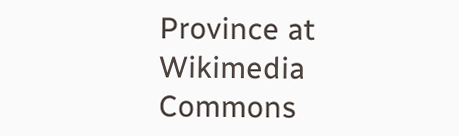Province at Wikimedia Commons